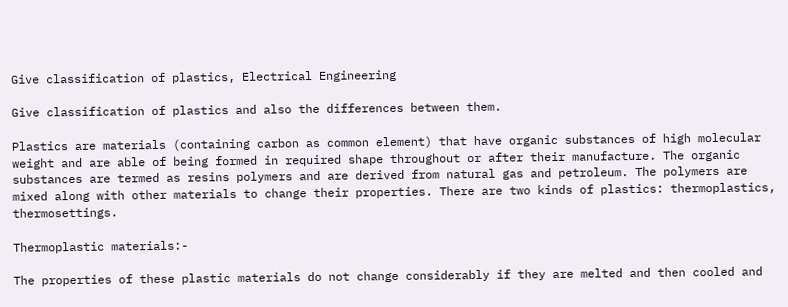Give classification of plastics, Electrical Engineering

Give classification of plastics and also the differences between them.

Plastics are materials (containing carbon as common element) that have organic substances of high molecular weight and are able of being formed in required shape throughout or after their manufacture. The organic substances are termed as resins polymers and are derived from natural gas and petroleum. The polymers are mixed along with other materials to change their properties. There are two kinds of plastics: thermoplastics, thermosettings.

Thermoplastic materials:-

The properties of these plastic materials do not change considerably if they are melted and then cooled and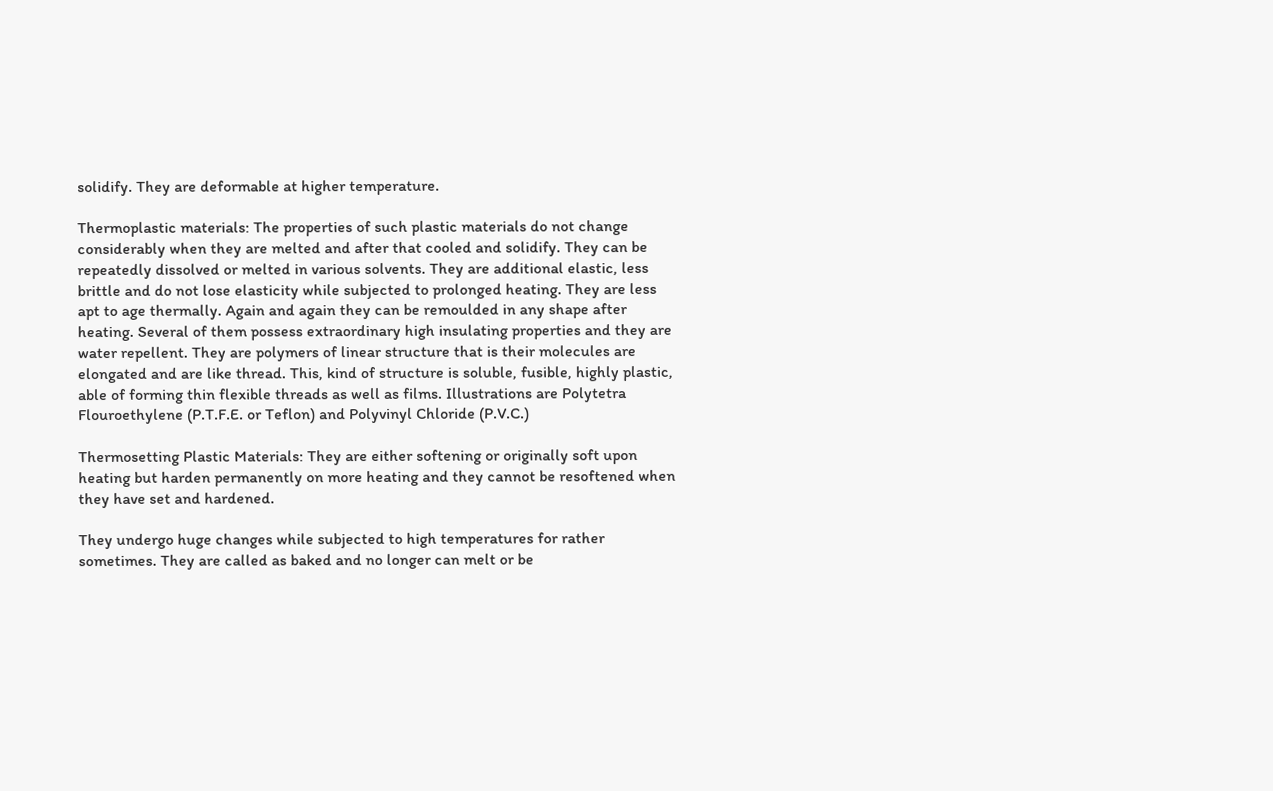solidify. They are deformable at higher temperature.

Thermoplastic materials: The properties of such plastic materials do not change considerably when they are melted and after that cooled and solidify. They can be repeatedly dissolved or melted in various solvents. They are additional elastic, less brittle and do not lose elasticity while subjected to prolonged heating. They are less apt to age thermally. Again and again they can be remoulded in any shape after heating. Several of them possess extraordinary high insulating properties and they are water repellent. They are polymers of linear structure that is their molecules are elongated and are like thread. This, kind of structure is soluble, fusible, highly plastic, able of forming thin flexible threads as well as films. Illustrations are Polytetra Flouroethylene (P.T.F.E. or Teflon) and Polyvinyl Chloride (P.V.C.)

Thermosetting Plastic Materials: They are either softening or originally soft upon heating but harden permanently on more heating and they cannot be resoftened when they have set and hardened.

They undergo huge changes while subjected to high temperatures for rather sometimes. They are called as baked and no longer can melt or be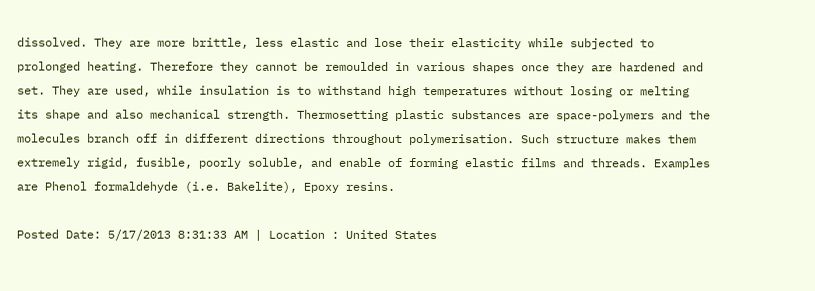dissolved. They are more brittle, less elastic and lose their elasticity while subjected to prolonged heating. Therefore they cannot be remoulded in various shapes once they are hardened and set. They are used, while insulation is to withstand high temperatures without losing or melting its shape and also mechanical strength. Thermosetting plastic substances are space-polymers and the molecules branch off in different directions throughout polymerisation. Such structure makes them extremely rigid, fusible, poorly soluble, and enable of forming elastic films and threads. Examples are Phenol formaldehyde (i.e. Bakelite), Epoxy resins.

Posted Date: 5/17/2013 8:31:33 AM | Location : United States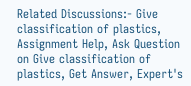Related Discussions:- Give classification of plastics, Assignment Help, Ask Question on Give classification of plastics, Get Answer, Expert's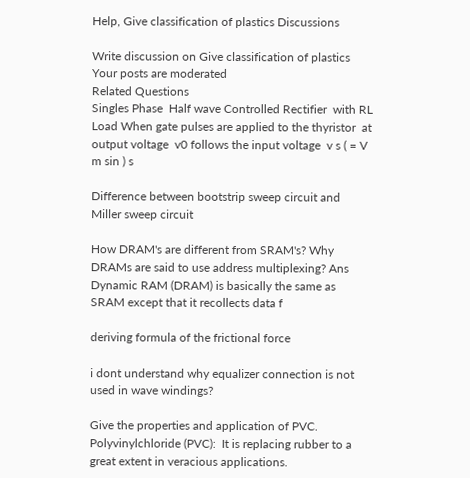Help, Give classification of plastics Discussions

Write discussion on Give classification of plastics
Your posts are moderated
Related Questions
Singles Phase  Half wave Controlled Rectifier  with RL Load When gate pulses are applied to the thyristor  at output voltage  v0 follows the input voltage  v s ( = V m sin ) s

Difference between bootstrip sweep circuit and Miller sweep circuit

How DRAM's are different from SRAM's? Why DRAMs are said to use address multiplexing? Ans Dynamic RAM (DRAM) is basically the same as SRAM except that it recollects data f

deriving formula of the frictional force

i dont understand why equalizer connection is not used in wave windings?

Give the properties and application of PVC. Polyvinylchloride (PVC):  It is replacing rubber to a great extent in veracious applications.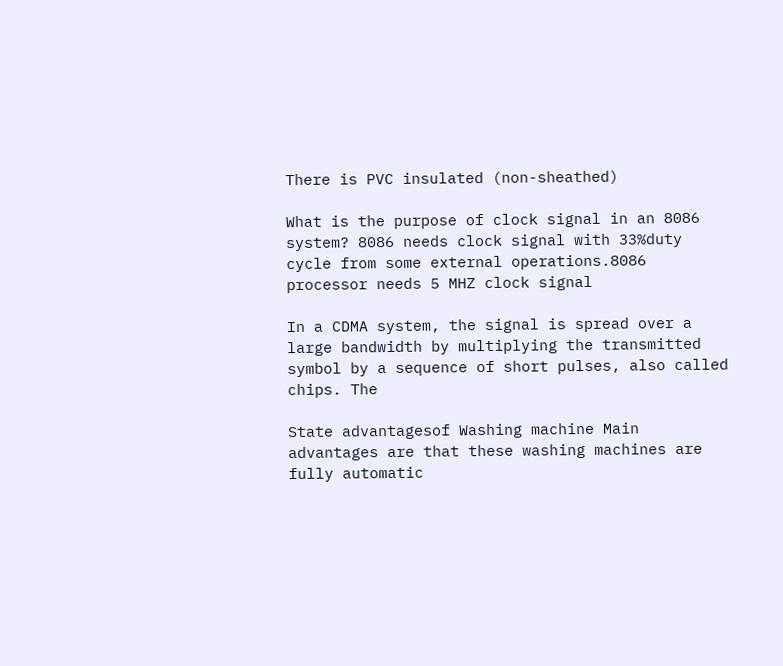There is PVC insulated (non-sheathed)

What is the purpose of clock signal in an 8086 system? 8086 needs clock signal with 33%duty cycle from some external operations.8086 processor needs 5 MHZ clock signal

In a CDMA system, the signal is spread over a large bandwidth by multiplying the transmitted symbol by a sequence of short pulses, also called chips. The

State advantagesof Washing machine Main advantages are that these washing machines are fully automatic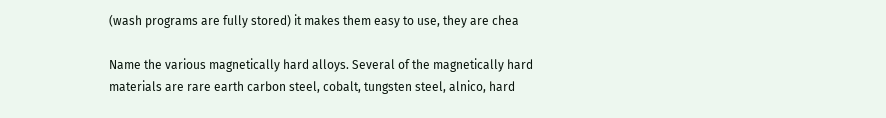(wash programs are fully stored) it makes them easy to use, they are chea

Name the various magnetically hard alloys. Several of the magnetically hard materials are rare earth carbon steel, cobalt, tungsten steel, alnico, hard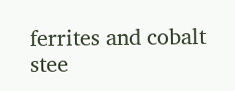ferrites and cobalt stee